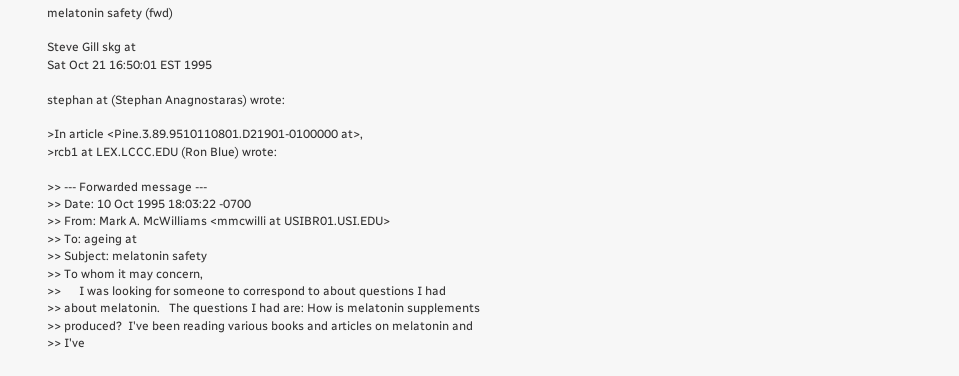melatonin safety (fwd)

Steve Gill skg at
Sat Oct 21 16:50:01 EST 1995

stephan at (Stephan Anagnostaras) wrote:

>In article <Pine.3.89.9510110801.D21901-0100000 at>,
>rcb1 at LEX.LCCC.EDU (Ron Blue) wrote:

>> --- Forwarded message ---
>> Date: 10 Oct 1995 18:03:22 -0700
>> From: Mark A. McWilliams <mmcwilli at USIBR01.USI.EDU>
>> To: ageing at
>> Subject: melatonin safety
>> To whom it may concern,
>>      I was looking for someone to correspond to about questions I had
>> about melatonin.   The questions I had are: How is melatonin supplements
>> produced?  I've been reading various books and articles on melatonin and
>> I've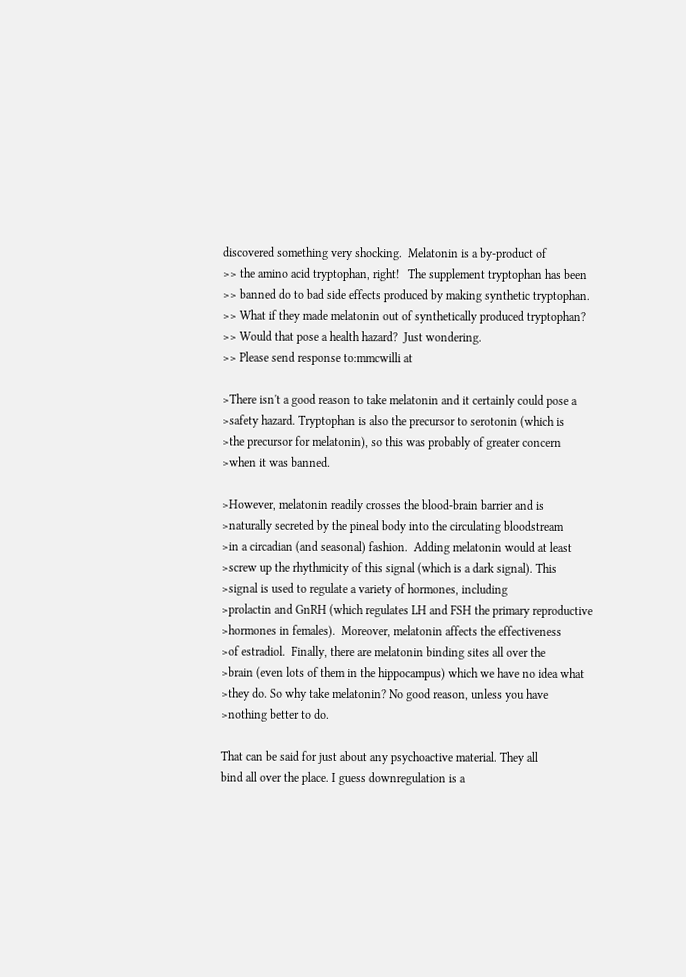discovered something very shocking.  Melatonin is a by-product of
>> the amino acid tryptophan, right!   The supplement tryptophan has been
>> banned do to bad side effects produced by making synthetic tryptophan.
>> What if they made melatonin out of synthetically produced tryptophan?
>> Would that pose a health hazard?  Just wondering.
>> Please send response to:mmcwilli at

>There isn't a good reason to take melatonin and it certainly could pose a
>safety hazard. Tryptophan is also the precursor to serotonin (which is
>the precursor for melatonin), so this was probably of greater concern
>when it was banned.

>However, melatonin readily crosses the blood-brain barrier and is
>naturally secreted by the pineal body into the circulating bloodstream
>in a circadian (and seasonal) fashion.  Adding melatonin would at least
>screw up the rhythmicity of this signal (which is a dark signal). This
>signal is used to regulate a variety of hormones, including
>prolactin and GnRH (which regulates LH and FSH the primary reproductive
>hormones in females).  Moreover, melatonin affects the effectiveness
>of estradiol.  Finally, there are melatonin binding sites all over the
>brain (even lots of them in the hippocampus) which we have no idea what
>they do. So why take melatonin? No good reason, unless you have
>nothing better to do.

That can be said for just about any psychoactive material. They all
bind all over the place. I guess downregulation is a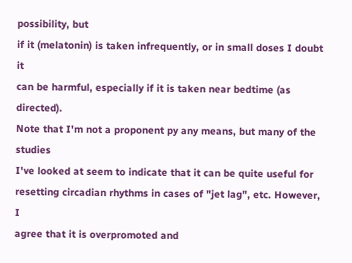possibility, but
if it (melatonin) is taken infrequently, or in small doses I doubt it
can be harmful, especially if it is taken near bedtime (as directed).
Note that I'm not a proponent py any means, but many of the studies
I've looked at seem to indicate that it can be quite useful for
resetting circadian rhythms in cases of "jet lag", etc. However, I
agree that it is overpromoted and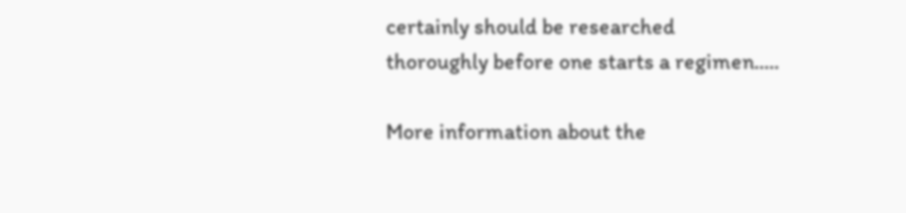certainly should be researched
thoroughly before one starts a regimen.....

More information about the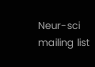Neur-sci mailing list